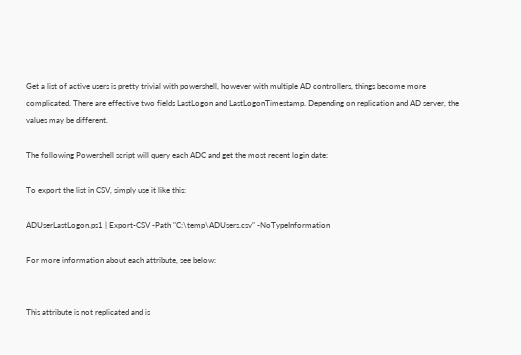Get a list of active users is pretty trivial with powershell, however with multiple AD controllers, things become more complicated. There are effective two fields LastLogon and LastLogonTimestamp. Depending on replication and AD server, the values may be different.

The following Powershell script will query each ADC and get the most recent login date:

To export the list in CSV, simply use it like this:

ADUserLastLogon.ps1 | Export-CSV -Path "C:\temp\ADUsers.csv" -NoTypeInformation

For more information about each attribute, see below:


This attribute is not replicated and is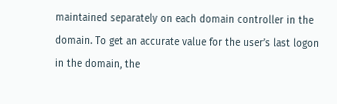maintained separately on each domain controller in the domain. To get an accurate value for the user’s last logon in the domain, the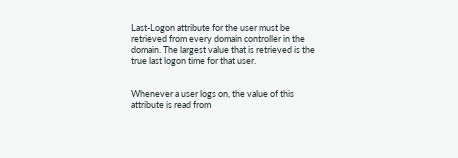Last-Logon attribute for the user must be retrieved from every domain controller in the domain. The largest value that is retrieved is the true last logon time for that user.


Whenever a user logs on, the value of this attribute is read from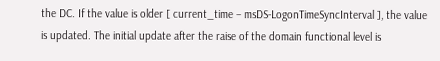the DC. If the value is older [ current_time – msDS-LogonTimeSyncInterval ], the value is updated. The initial update after the raise of the domain functional level is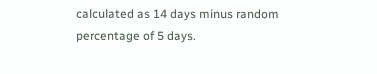calculated as 14 days minus random percentage of 5 days.